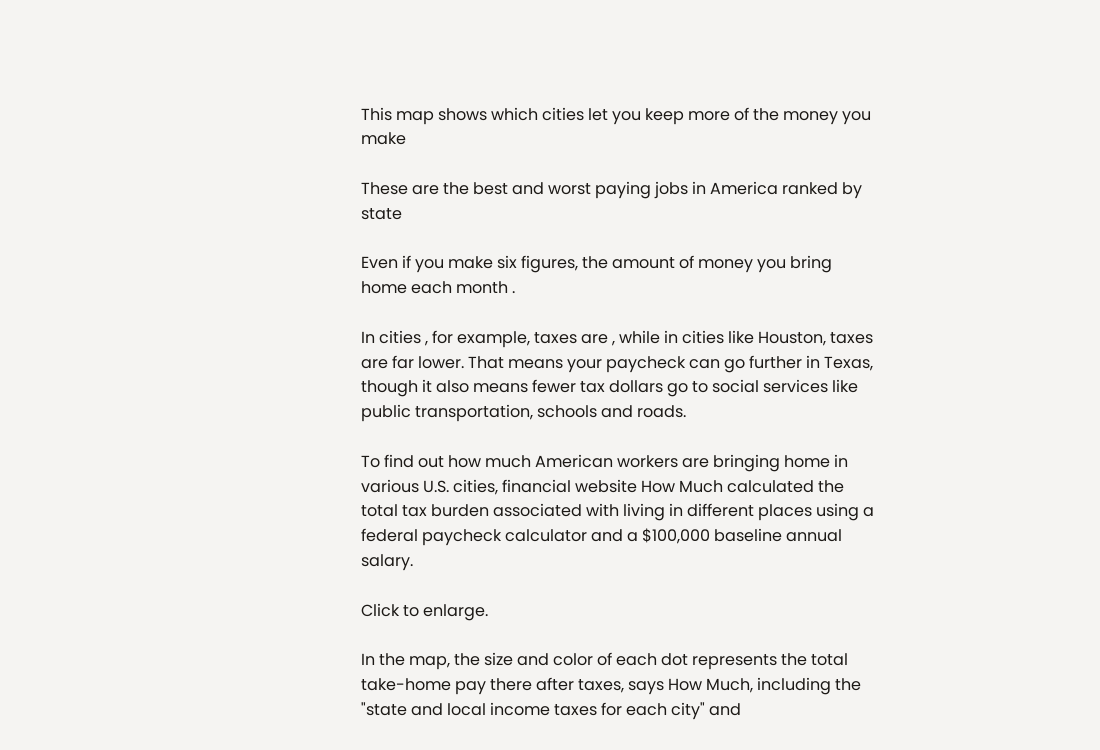This map shows which cities let you keep more of the money you make

These are the best and worst paying jobs in America ranked by state

Even if you make six figures, the amount of money you bring home each month .

In cities , for example, taxes are , while in cities like Houston, taxes are far lower. That means your paycheck can go further in Texas, though it also means fewer tax dollars go to social services like public transportation, schools and roads.

To find out how much American workers are bringing home in various U.S. cities, financial website How Much calculated the total tax burden associated with living in different places using a federal paycheck calculator and a $100,000 baseline annual salary.

Click to enlarge.

In the map, the size and color of each dot represents the total take-home pay there after taxes, says How Much, including the "state and local income taxes for each city" and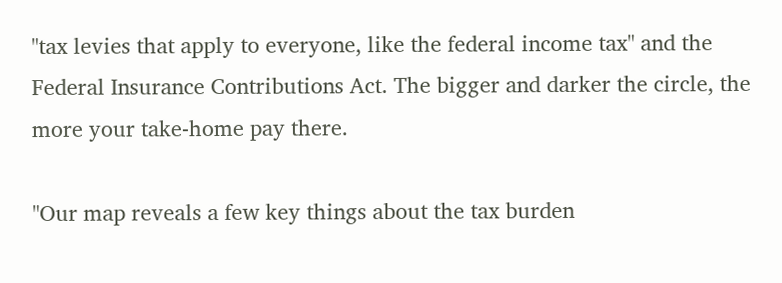"tax levies that apply to everyone, like the federal income tax" and the Federal Insurance Contributions Act. The bigger and darker the circle, the more your take-home pay there.

"Our map reveals a few key things about the tax burden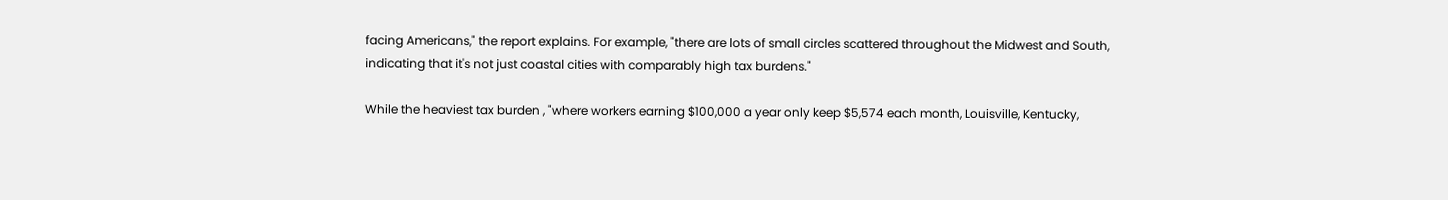facing Americans," the report explains. For example, "there are lots of small circles scattered throughout the Midwest and South, indicating that it's not just coastal cities with comparably high tax burdens."

While the heaviest tax burden , "where workers earning $100,000 a year only keep $5,574 each month, Louisville, Kentucky,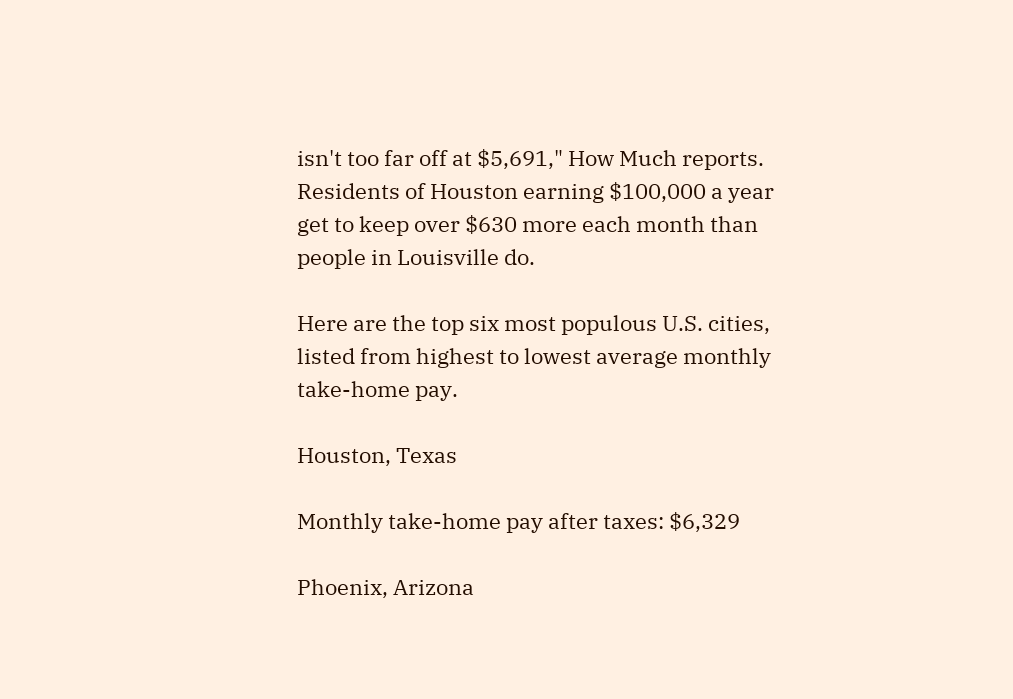isn't too far off at $5,691," How Much reports. Residents of Houston earning $100,000 a year get to keep over $630 more each month than people in Louisville do.

Here are the top six most populous U.S. cities, listed from highest to lowest average monthly take-home pay.

Houston, Texas

Monthly take-home pay after taxes: $6,329

Phoenix, Arizona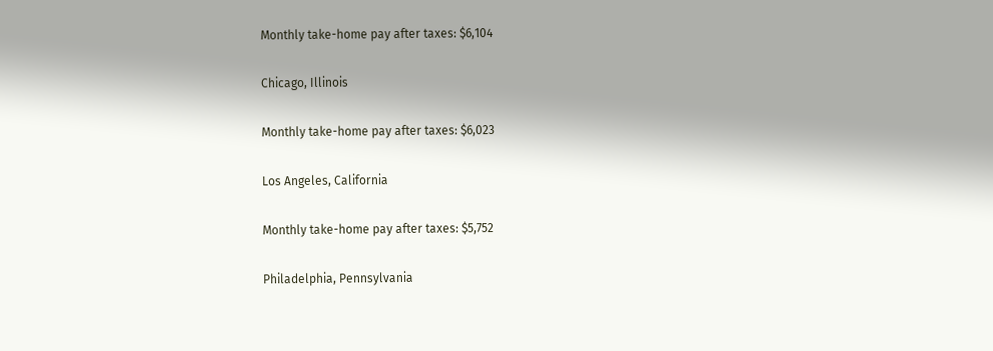Monthly take-home pay after taxes: $6,104

Chicago, Illinois

Monthly take-home pay after taxes: $6,023

Los Angeles, California

Monthly take-home pay after taxes: $5,752

Philadelphia, Pennsylvania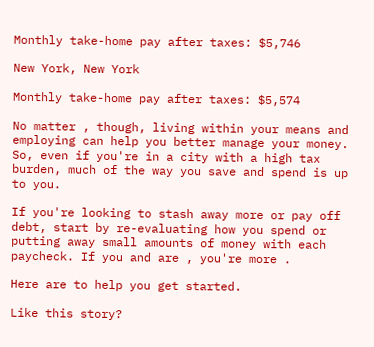Monthly take-home pay after taxes: $5,746

New York, New York

Monthly take-home pay after taxes: $5,574

No matter , though, living within your means and employing can help you better manage your money. So, even if you're in a city with a high tax burden, much of the way you save and spend is up to you.

If you're looking to stash away more or pay off debt, start by re-evaluating how you spend or putting away small amounts of money with each paycheck. If you and are , you're more .

Here are to help you get started.

Like this story?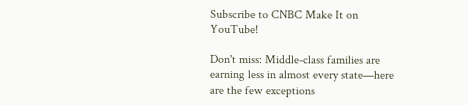Subscribe to CNBC Make It on YouTube!

Don't miss: Middle-class families are earning less in almost every state—here are the few exceptions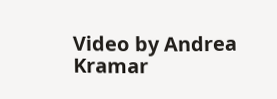Video by Andrea Kramar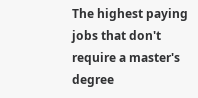The highest paying jobs that don't require a master's degree